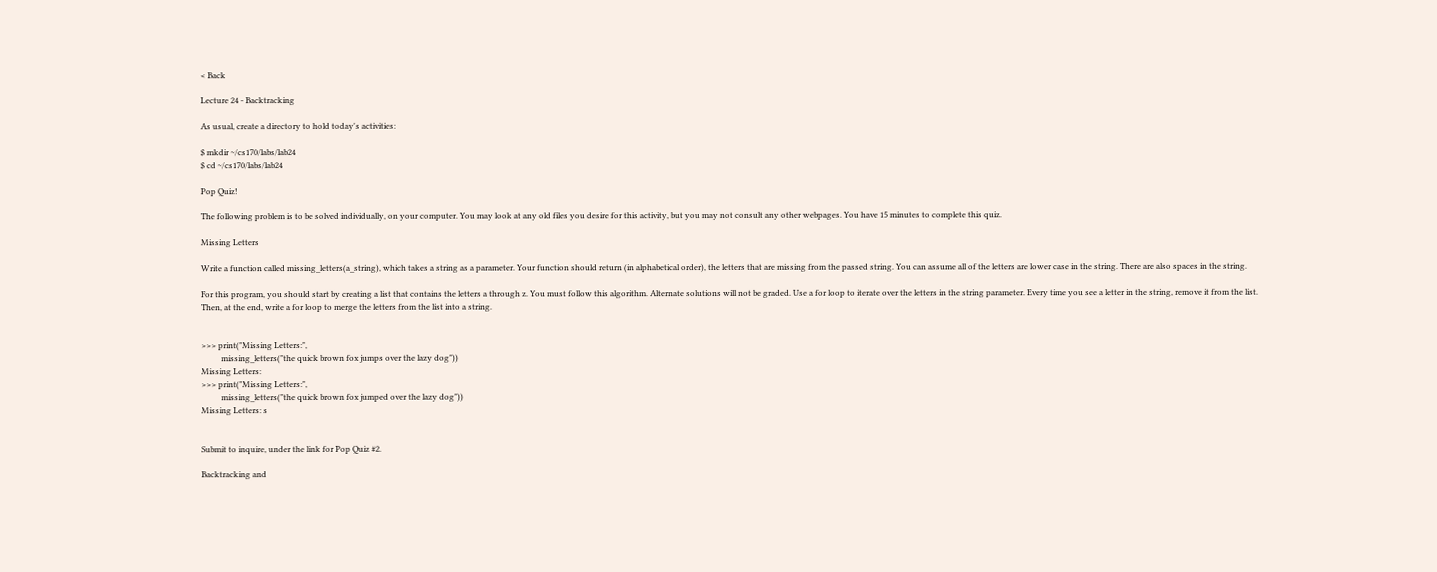< Back

Lecture 24 - Backtracking

As usual, create a directory to hold today's activities:

$ mkdir ~/cs170/labs/lab24
$ cd ~/cs170/labs/lab24

Pop Quiz!

The following problem is to be solved individually, on your computer. You may look at any old files you desire for this activity, but you may not consult any other webpages. You have 15 minutes to complete this quiz.

Missing Letters

Write a function called missing_letters(a_string), which takes a string as a parameter. Your function should return (in alphabetical order), the letters that are missing from the passed string. You can assume all of the letters are lower case in the string. There are also spaces in the string.

For this program, you should start by creating a list that contains the letters a through z. You must follow this algorithm. Alternate solutions will not be graded. Use a for loop to iterate over the letters in the string parameter. Every time you see a letter in the string, remove it from the list. Then, at the end, write a for loop to merge the letters from the list into a string.


>>> print("Missing Letters:",
          missing_letters("the quick brown fox jumps over the lazy dog"))
Missing Letters:
>>> print("Missing Letters:",
          missing_letters("the quick brown fox jumped over the lazy dog"))
Missing Letters: s


Submit to inquire, under the link for Pop Quiz #2.

Backtracking and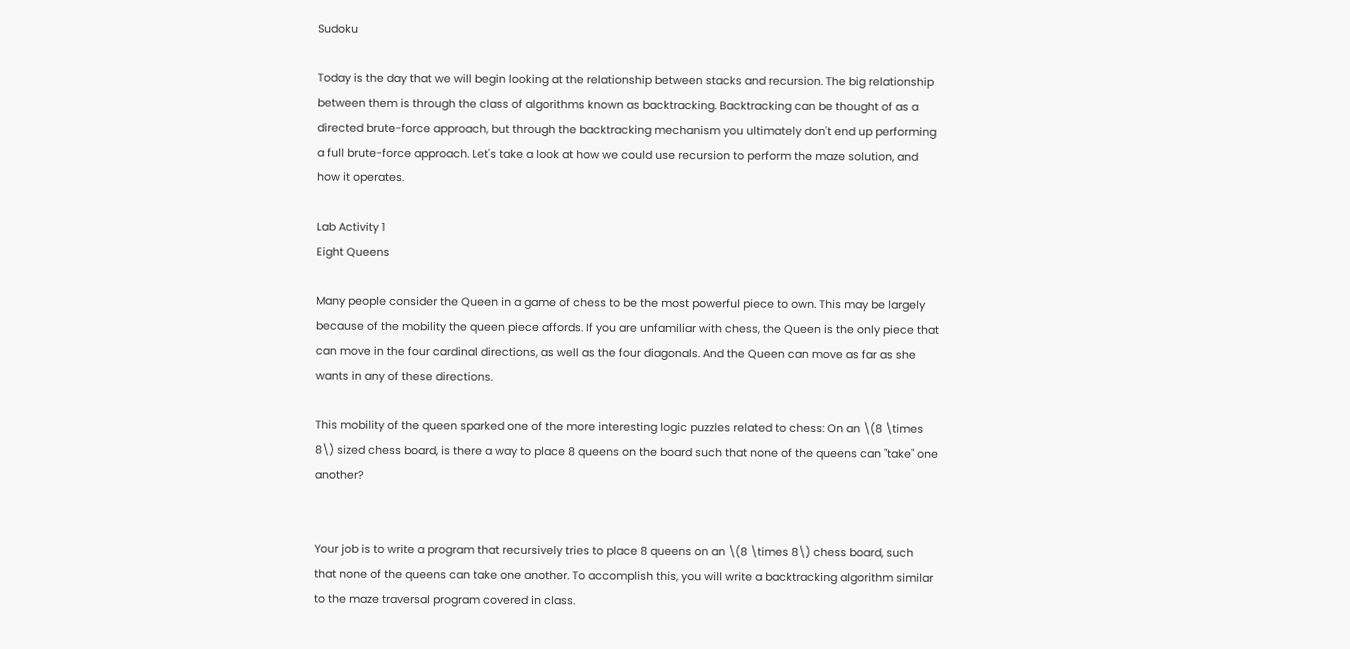Sudoku

Today is the day that we will begin looking at the relationship between stacks and recursion. The big relationship between them is through the class of algorithms known as backtracking. Backtracking can be thought of as a directed brute-force approach, but through the backtracking mechanism you ultimately don't end up performing a full brute-force approach. Let's take a look at how we could use recursion to perform the maze solution, and how it operates.

Lab Activity 1
Eight Queens

Many people consider the Queen in a game of chess to be the most powerful piece to own. This may be largely because of the mobility the queen piece affords. If you are unfamiliar with chess, the Queen is the only piece that can move in the four cardinal directions, as well as the four diagonals. And the Queen can move as far as she wants in any of these directions.

This mobility of the queen sparked one of the more interesting logic puzzles related to chess: On an \(8 \times 8\) sized chess board, is there a way to place 8 queens on the board such that none of the queens can "take" one another?


Your job is to write a program that recursively tries to place 8 queens on an \(8 \times 8\) chess board, such that none of the queens can take one another. To accomplish this, you will write a backtracking algorithm similar to the maze traversal program covered in class.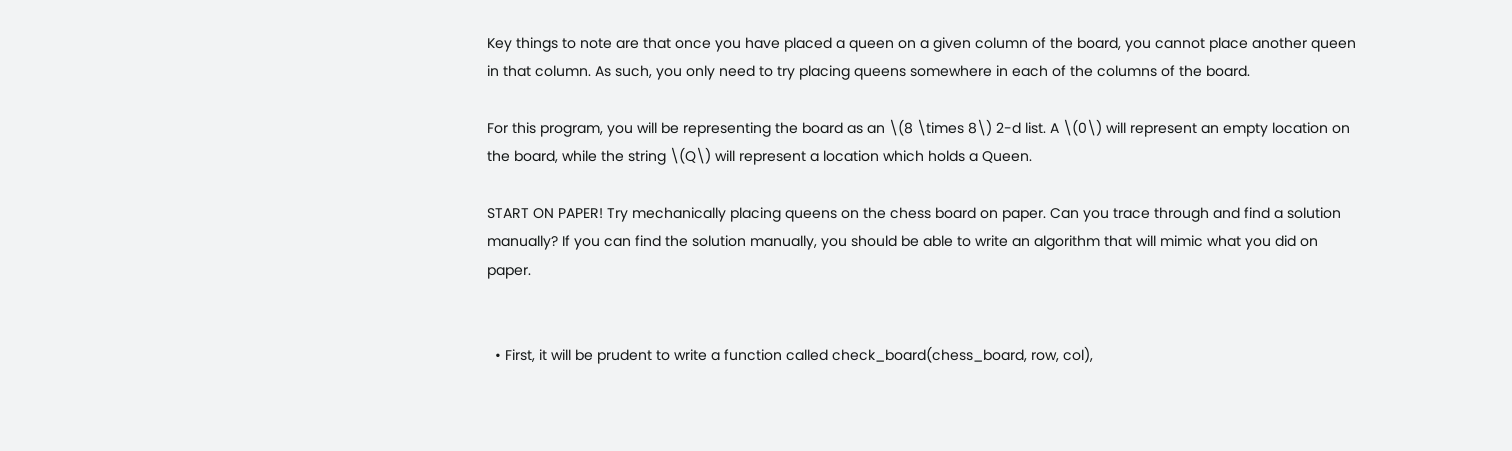Key things to note are that once you have placed a queen on a given column of the board, you cannot place another queen in that column. As such, you only need to try placing queens somewhere in each of the columns of the board.

For this program, you will be representing the board as an \(8 \times 8\) 2-d list. A \(0\) will represent an empty location on the board, while the string \(Q\) will represent a location which holds a Queen.

START ON PAPER! Try mechanically placing queens on the chess board on paper. Can you trace through and find a solution manually? If you can find the solution manually, you should be able to write an algorithm that will mimic what you did on paper.


  • First, it will be prudent to write a function called check_board(chess_board, row, col),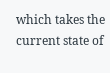which takes the current state of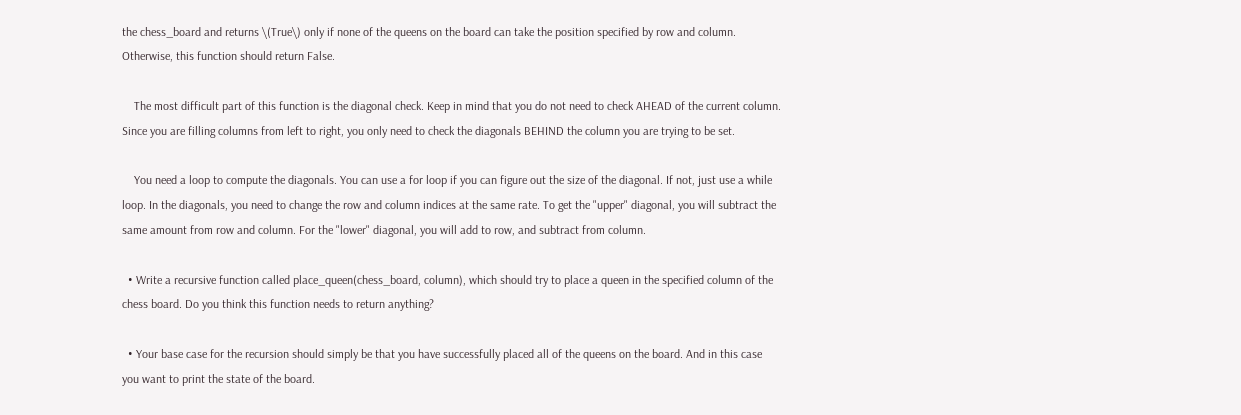the chess_board and returns \(True\) only if none of the queens on the board can take the position specified by row and column. Otherwise, this function should return False.

    The most difficult part of this function is the diagonal check. Keep in mind that you do not need to check AHEAD of the current column. Since you are filling columns from left to right, you only need to check the diagonals BEHIND the column you are trying to be set.

    You need a loop to compute the diagonals. You can use a for loop if you can figure out the size of the diagonal. If not, just use a while loop. In the diagonals, you need to change the row and column indices at the same rate. To get the "upper" diagonal, you will subtract the same amount from row and column. For the "lower" diagonal, you will add to row, and subtract from column.

  • Write a recursive function called place_queen(chess_board, column), which should try to place a queen in the specified column of the chess board. Do you think this function needs to return anything?

  • Your base case for the recursion should simply be that you have successfully placed all of the queens on the board. And in this case you want to print the state of the board.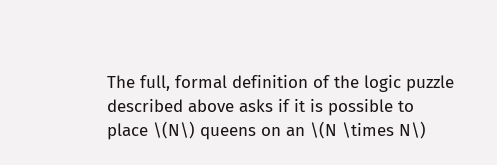The full, formal definition of the logic puzzle described above asks if it is possible to place \(N\) queens on an \(N \times N\)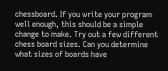chessboard. If you write your program well enough, this should be a simple change to make. Try out a few different chess board sizes. Can you determine what sizes of boards have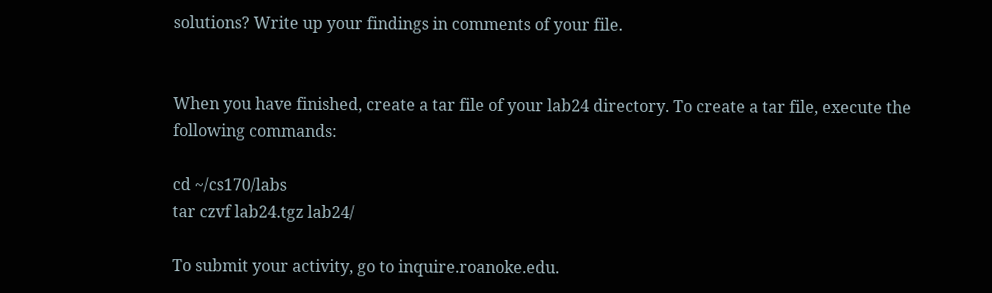solutions? Write up your findings in comments of your file.


When you have finished, create a tar file of your lab24 directory. To create a tar file, execute the following commands:

cd ~/cs170/labs
tar czvf lab24.tgz lab24/

To submit your activity, go to inquire.roanoke.edu.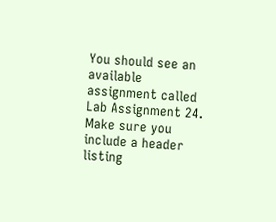You should see an available assignment called Lab Assignment 24. Make sure you include a header listing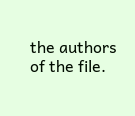the authors of the file.